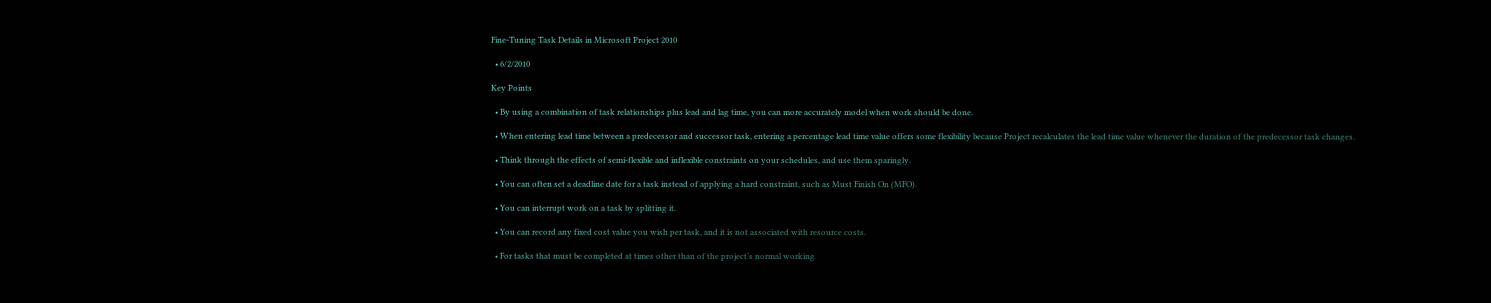Fine-Tuning Task Details in Microsoft Project 2010

  • 6/2/2010

Key Points

  • By using a combination of task relationships plus lead and lag time, you can more accurately model when work should be done.

  • When entering lead time between a predecessor and successor task, entering a percentage lead time value offers some flexibility because Project recalculates the lead time value whenever the duration of the predecessor task changes.

  • Think through the effects of semi-flexible and inflexible constraints on your schedules, and use them sparingly.

  • You can often set a deadline date for a task instead of applying a hard constraint, such as Must Finish On (MFO).

  • You can interrupt work on a task by splitting it.

  • You can record any fixed cost value you wish per task, and it is not associated with resource costs.

  • For tasks that must be completed at times other than of the project’s normal working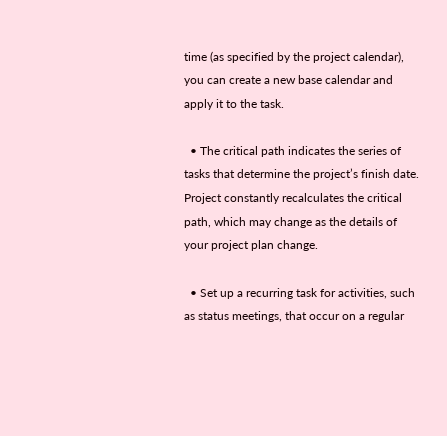time (as specified by the project calendar), you can create a new base calendar and apply it to the task.

  • The critical path indicates the series of tasks that determine the project’s finish date. Project constantly recalculates the critical path, which may change as the details of your project plan change.

  • Set up a recurring task for activities, such as status meetings, that occur on a regular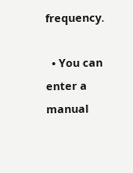frequency.

  • You can enter a manual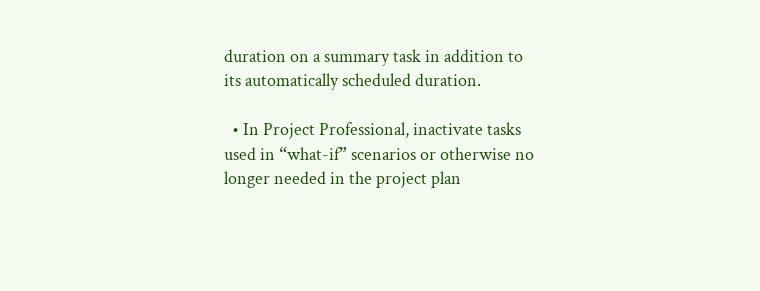duration on a summary task in addition to its automatically scheduled duration.

  • In Project Professional, inactivate tasks used in “what-if” scenarios or otherwise no longer needed in the project plan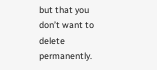but that you don’t want to delete permanently.